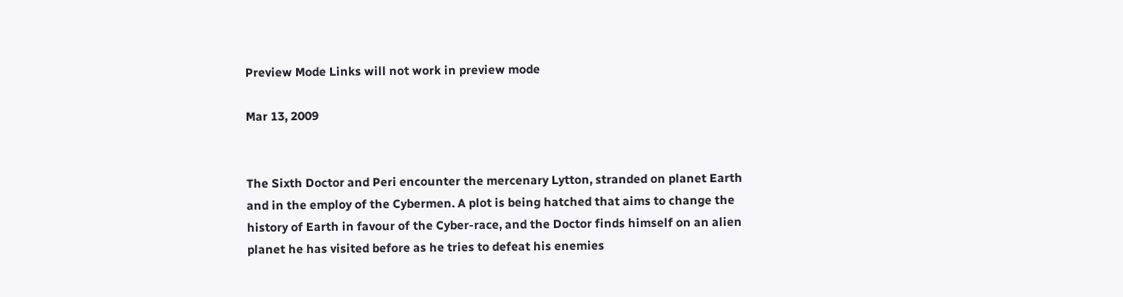Preview Mode Links will not work in preview mode

Mar 13, 2009


The Sixth Doctor and Peri encounter the mercenary Lytton, stranded on planet Earth and in the employ of the Cybermen. A plot is being hatched that aims to change the history of Earth in favour of the Cyber-race, and the Doctor finds himself on an alien planet he has visited before as he tries to defeat his enemies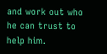and work out who he can trust to help him.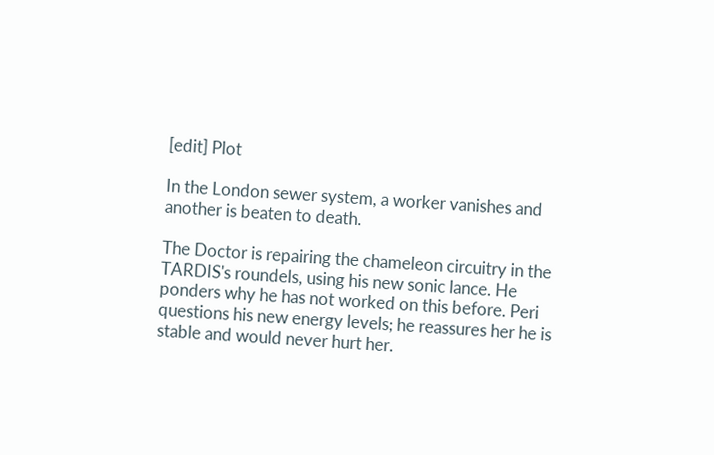[edit] Plot

In the London sewer system, a worker vanishes and another is beaten to death.

The Doctor is repairing the chameleon circuitry in the TARDIS's roundels, using his new sonic lance. He ponders why he has not worked on this before. Peri questions his new energy levels; he reassures her he is stable and would never hurt her.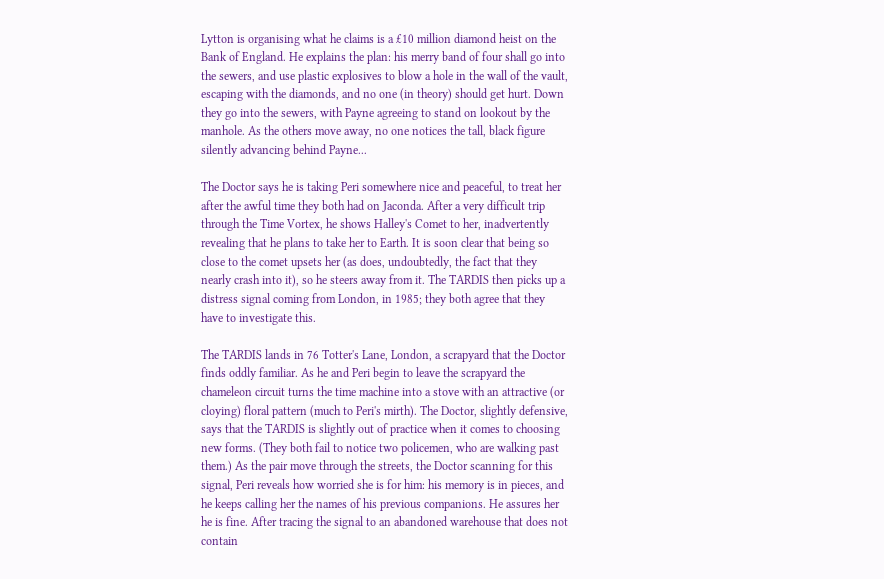Lytton is organising what he claims is a £10 million diamond heist on the Bank of England. He explains the plan: his merry band of four shall go into the sewers, and use plastic explosives to blow a hole in the wall of the vault, escaping with the diamonds, and no one (in theory) should get hurt. Down they go into the sewers, with Payne agreeing to stand on lookout by the manhole. As the others move away, no one notices the tall, black figure silently advancing behind Payne...

The Doctor says he is taking Peri somewhere nice and peaceful, to treat her after the awful time they both had on Jaconda. After a very difficult trip through the Time Vortex, he shows Halley's Comet to her, inadvertently revealing that he plans to take her to Earth. It is soon clear that being so close to the comet upsets her (as does, undoubtedly, the fact that they nearly crash into it), so he steers away from it. The TARDIS then picks up a distress signal coming from London, in 1985; they both agree that they have to investigate this.

The TARDIS lands in 76 Totter's Lane, London, a scrapyard that the Doctor finds oddly familiar. As he and Peri begin to leave the scrapyard the chameleon circuit turns the time machine into a stove with an attractive (or cloying) floral pattern (much to Peri's mirth). The Doctor, slightly defensive, says that the TARDIS is slightly out of practice when it comes to choosing new forms. (They both fail to notice two policemen, who are walking past them.) As the pair move through the streets, the Doctor scanning for this signal, Peri reveals how worried she is for him: his memory is in pieces, and he keeps calling her the names of his previous companions. He assures her he is fine. After tracing the signal to an abandoned warehouse that does not contain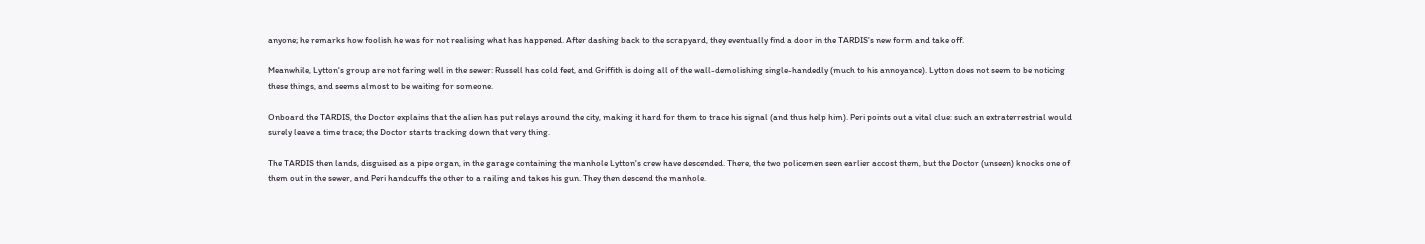anyone; he remarks how foolish he was for not realising what has happened. After dashing back to the scrapyard, they eventually find a door in the TARDIS's new form and take off.

Meanwhile, Lytton's group are not faring well in the sewer: Russell has cold feet, and Griffith is doing all of the wall-demolishing single-handedly (much to his annoyance). Lytton does not seem to be noticing these things, and seems almost to be waiting for someone.

Onboard the TARDIS, the Doctor explains that the alien has put relays around the city, making it hard for them to trace his signal (and thus help him). Peri points out a vital clue: such an extraterrestrial would surely leave a time trace; the Doctor starts tracking down that very thing.

The TARDIS then lands, disguised as a pipe organ, in the garage containing the manhole Lytton's crew have descended. There, the two policemen seen earlier accost them, but the Doctor (unseen) knocks one of them out in the sewer, and Peri handcuffs the other to a railing and takes his gun. They then descend the manhole.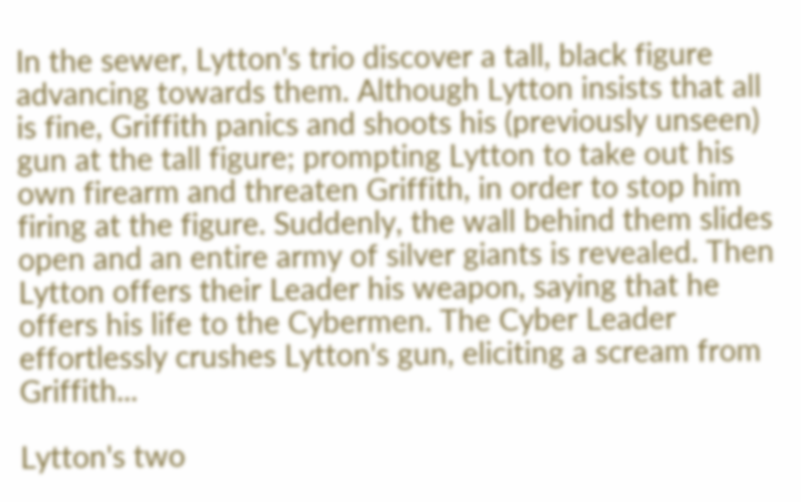In the sewer, Lytton's trio discover a tall, black figure advancing towards them. Although Lytton insists that all is fine, Griffith panics and shoots his (previously unseen) gun at the tall figure; prompting Lytton to take out his own firearm and threaten Griffith, in order to stop him firing at the figure. Suddenly, the wall behind them slides open and an entire army of silver giants is revealed. Then Lytton offers their Leader his weapon, saying that he offers his life to the Cybermen. The Cyber Leader effortlessly crushes Lytton's gun, eliciting a scream from Griffith...

Lytton's two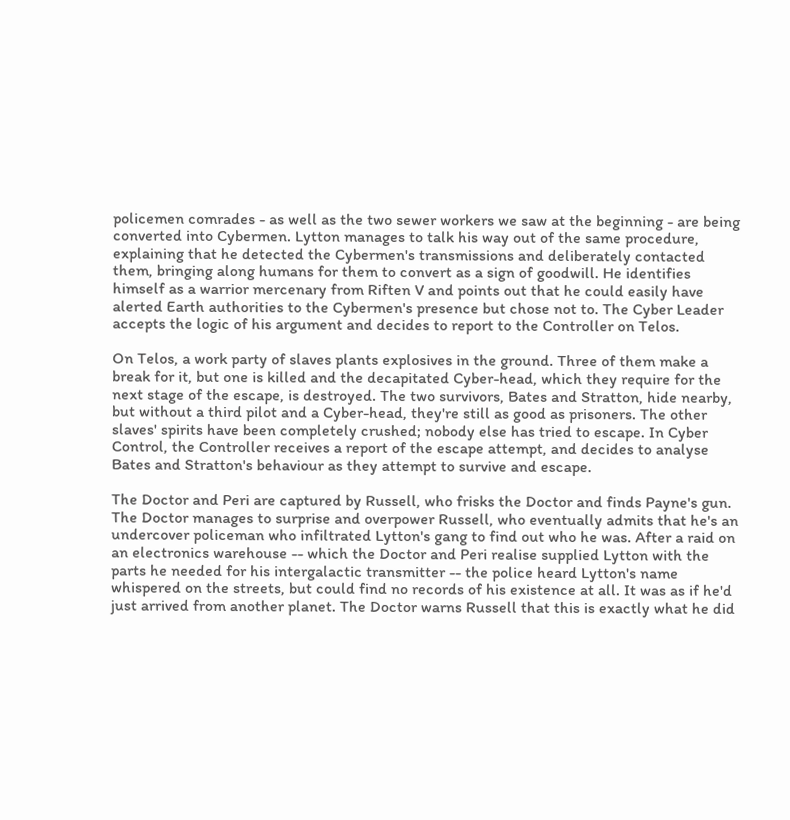policemen comrades - as well as the two sewer workers we saw at the beginning - are being converted into Cybermen. Lytton manages to talk his way out of the same procedure, explaining that he detected the Cybermen's transmissions and deliberately contacted them, bringing along humans for them to convert as a sign of goodwill. He identifies himself as a warrior mercenary from Riften V and points out that he could easily have alerted Earth authorities to the Cybermen's presence but chose not to. The Cyber Leader accepts the logic of his argument and decides to report to the Controller on Telos.

On Telos, a work party of slaves plants explosives in the ground. Three of them make a break for it, but one is killed and the decapitated Cyber-head, which they require for the next stage of the escape, is destroyed. The two survivors, Bates and Stratton, hide nearby, but without a third pilot and a Cyber-head, they're still as good as prisoners. The other slaves' spirits have been completely crushed; nobody else has tried to escape. In Cyber Control, the Controller receives a report of the escape attempt, and decides to analyse Bates and Stratton's behaviour as they attempt to survive and escape.

The Doctor and Peri are captured by Russell, who frisks the Doctor and finds Payne's gun. The Doctor manages to surprise and overpower Russell, who eventually admits that he's an undercover policeman who infiltrated Lytton's gang to find out who he was. After a raid on an electronics warehouse -- which the Doctor and Peri realise supplied Lytton with the parts he needed for his intergalactic transmitter -- the police heard Lytton's name whispered on the streets, but could find no records of his existence at all. It was as if he'd just arrived from another planet. The Doctor warns Russell that this is exactly what he did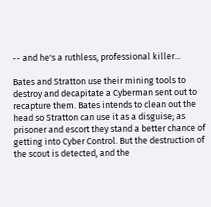-- and he's a ruthless, professional killer...

Bates and Stratton use their mining tools to destroy and decapitate a Cyberman sent out to recapture them. Bates intends to clean out the head so Stratton can use it as a disguise; as prisoner and escort they stand a better chance of getting into Cyber Control. But the destruction of the scout is detected, and the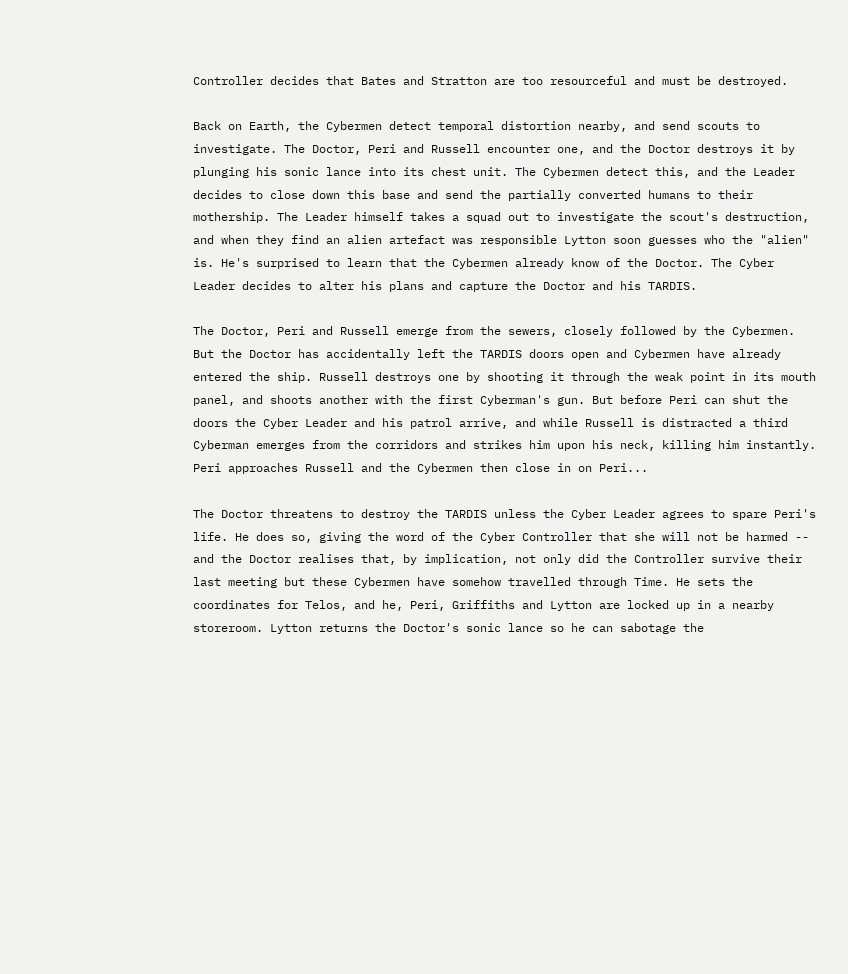Controller decides that Bates and Stratton are too resourceful and must be destroyed.

Back on Earth, the Cybermen detect temporal distortion nearby, and send scouts to investigate. The Doctor, Peri and Russell encounter one, and the Doctor destroys it by plunging his sonic lance into its chest unit. The Cybermen detect this, and the Leader decides to close down this base and send the partially converted humans to their mothership. The Leader himself takes a squad out to investigate the scout's destruction, and when they find an alien artefact was responsible Lytton soon guesses who the "alien" is. He's surprised to learn that the Cybermen already know of the Doctor. The Cyber Leader decides to alter his plans and capture the Doctor and his TARDIS.

The Doctor, Peri and Russell emerge from the sewers, closely followed by the Cybermen. But the Doctor has accidentally left the TARDIS doors open and Cybermen have already entered the ship. Russell destroys one by shooting it through the weak point in its mouth panel, and shoots another with the first Cyberman's gun. But before Peri can shut the doors the Cyber Leader and his patrol arrive, and while Russell is distracted a third Cyberman emerges from the corridors and strikes him upon his neck, killing him instantly. Peri approaches Russell and the Cybermen then close in on Peri...

The Doctor threatens to destroy the TARDIS unless the Cyber Leader agrees to spare Peri's life. He does so, giving the word of the Cyber Controller that she will not be harmed -- and the Doctor realises that, by implication, not only did the Controller survive their last meeting but these Cybermen have somehow travelled through Time. He sets the coordinates for Telos, and he, Peri, Griffiths and Lytton are locked up in a nearby storeroom. Lytton returns the Doctor's sonic lance so he can sabotage the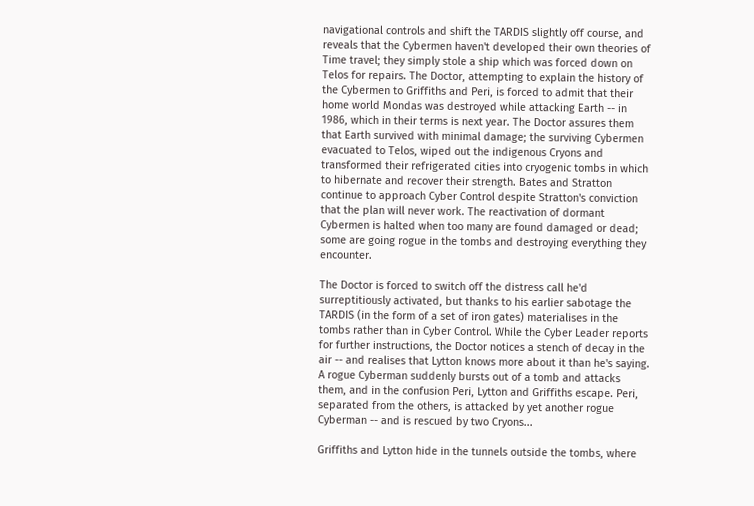navigational controls and shift the TARDIS slightly off course, and reveals that the Cybermen haven't developed their own theories of Time travel; they simply stole a ship which was forced down on Telos for repairs. The Doctor, attempting to explain the history of the Cybermen to Griffiths and Peri, is forced to admit that their home world Mondas was destroyed while attacking Earth -- in 1986, which in their terms is next year. The Doctor assures them that Earth survived with minimal damage; the surviving Cybermen evacuated to Telos, wiped out the indigenous Cryons and transformed their refrigerated cities into cryogenic tombs in which to hibernate and recover their strength. Bates and Stratton continue to approach Cyber Control despite Stratton's conviction that the plan will never work. The reactivation of dormant Cybermen is halted when too many are found damaged or dead; some are going rogue in the tombs and destroying everything they encounter.

The Doctor is forced to switch off the distress call he'd surreptitiously activated, but thanks to his earlier sabotage the TARDIS (in the form of a set of iron gates) materialises in the tombs rather than in Cyber Control. While the Cyber Leader reports for further instructions, the Doctor notices a stench of decay in the air -- and realises that Lytton knows more about it than he's saying. A rogue Cyberman suddenly bursts out of a tomb and attacks them, and in the confusion Peri, Lytton and Griffiths escape. Peri, separated from the others, is attacked by yet another rogue Cyberman -- and is rescued by two Cryons...

Griffiths and Lytton hide in the tunnels outside the tombs, where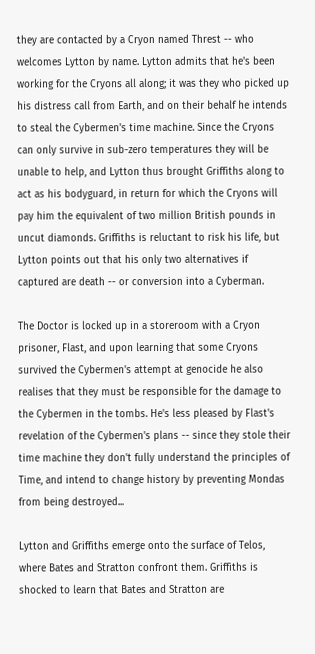they are contacted by a Cryon named Threst -- who welcomes Lytton by name. Lytton admits that he's been working for the Cryons all along; it was they who picked up his distress call from Earth, and on their behalf he intends to steal the Cybermen's time machine. Since the Cryons can only survive in sub-zero temperatures they will be unable to help, and Lytton thus brought Griffiths along to act as his bodyguard, in return for which the Cryons will pay him the equivalent of two million British pounds in uncut diamonds. Griffiths is reluctant to risk his life, but Lytton points out that his only two alternatives if captured are death -- or conversion into a Cyberman.

The Doctor is locked up in a storeroom with a Cryon prisoner, Flast, and upon learning that some Cryons survived the Cybermen's attempt at genocide he also realises that they must be responsible for the damage to the Cybermen in the tombs. He's less pleased by Flast's revelation of the Cybermen's plans -- since they stole their time machine they don't fully understand the principles of Time, and intend to change history by preventing Mondas from being destroyed...

Lytton and Griffiths emerge onto the surface of Telos, where Bates and Stratton confront them. Griffiths is shocked to learn that Bates and Stratton are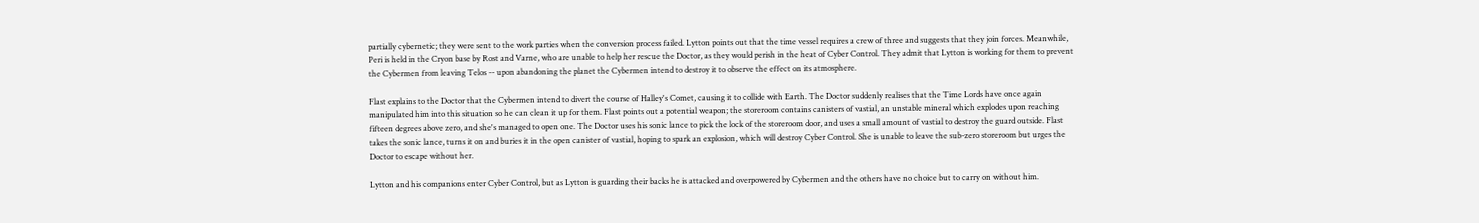partially cybernetic; they were sent to the work parties when the conversion process failed. Lytton points out that the time vessel requires a crew of three and suggests that they join forces. Meanwhile, Peri is held in the Cryon base by Rost and Varne, who are unable to help her rescue the Doctor, as they would perish in the heat of Cyber Control. They admit that Lytton is working for them to prevent the Cybermen from leaving Telos -- upon abandoning the planet the Cybermen intend to destroy it to observe the effect on its atmosphere.

Flast explains to the Doctor that the Cybermen intend to divert the course of Halley's Comet, causing it to collide with Earth. The Doctor suddenly realises that the Time Lords have once again manipulated him into this situation so he can clean it up for them. Flast points out a potential weapon; the storeroom contains canisters of vastial, an unstable mineral which explodes upon reaching fifteen degrees above zero, and she's managed to open one. The Doctor uses his sonic lance to pick the lock of the storeroom door, and uses a small amount of vastial to destroy the guard outside. Flast takes the sonic lance, turns it on and buries it in the open canister of vastial, hoping to spark an explosion, which will destroy Cyber Control. She is unable to leave the sub-zero storeroom but urges the Doctor to escape without her.

Lytton and his companions enter Cyber Control, but as Lytton is guarding their backs he is attacked and overpowered by Cybermen and the others have no choice but to carry on without him.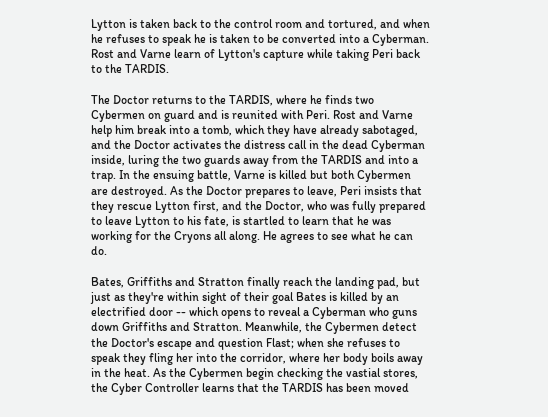Lytton is taken back to the control room and tortured, and when he refuses to speak he is taken to be converted into a Cyberman. Rost and Varne learn of Lytton's capture while taking Peri back to the TARDIS.

The Doctor returns to the TARDIS, where he finds two Cybermen on guard and is reunited with Peri. Rost and Varne help him break into a tomb, which they have already sabotaged, and the Doctor activates the distress call in the dead Cyberman inside, luring the two guards away from the TARDIS and into a trap. In the ensuing battle, Varne is killed but both Cybermen are destroyed. As the Doctor prepares to leave, Peri insists that they rescue Lytton first, and the Doctor, who was fully prepared to leave Lytton to his fate, is startled to learn that he was working for the Cryons all along. He agrees to see what he can do.

Bates, Griffiths and Stratton finally reach the landing pad, but just as they're within sight of their goal Bates is killed by an electrified door -- which opens to reveal a Cyberman who guns down Griffiths and Stratton. Meanwhile, the Cybermen detect the Doctor's escape and question Flast; when she refuses to speak they fling her into the corridor, where her body boils away in the heat. As the Cybermen begin checking the vastial stores, the Cyber Controller learns that the TARDIS has been moved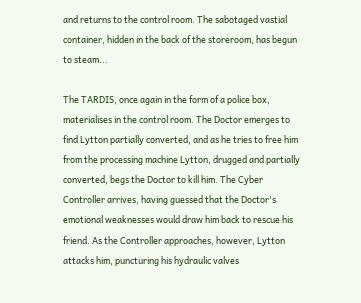and returns to the control room. The sabotaged vastial container, hidden in the back of the storeroom, has begun to steam...

The TARDIS, once again in the form of a police box, materialises in the control room. The Doctor emerges to find Lytton partially converted, and as he tries to free him from the processing machine Lytton, drugged and partially converted, begs the Doctor to kill him. The Cyber Controller arrives, having guessed that the Doctor's emotional weaknesses would draw him back to rescue his friend. As the Controller approaches, however, Lytton attacks him, puncturing his hydraulic valves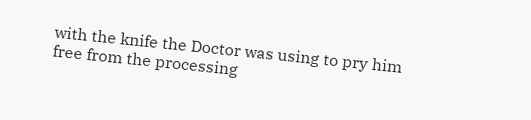with the knife the Doctor was using to pry him free from the processing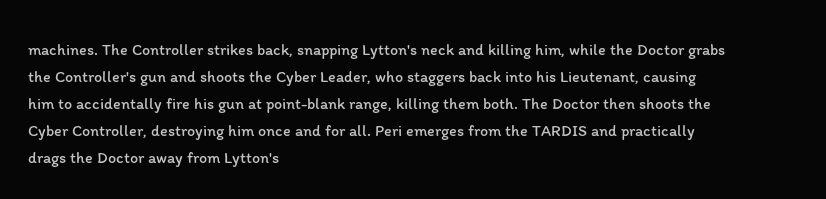machines. The Controller strikes back, snapping Lytton's neck and killing him, while the Doctor grabs the Controller's gun and shoots the Cyber Leader, who staggers back into his Lieutenant, causing him to accidentally fire his gun at point-blank range, killing them both. The Doctor then shoots the Cyber Controller, destroying him once and for all. Peri emerges from the TARDIS and practically drags the Doctor away from Lytton's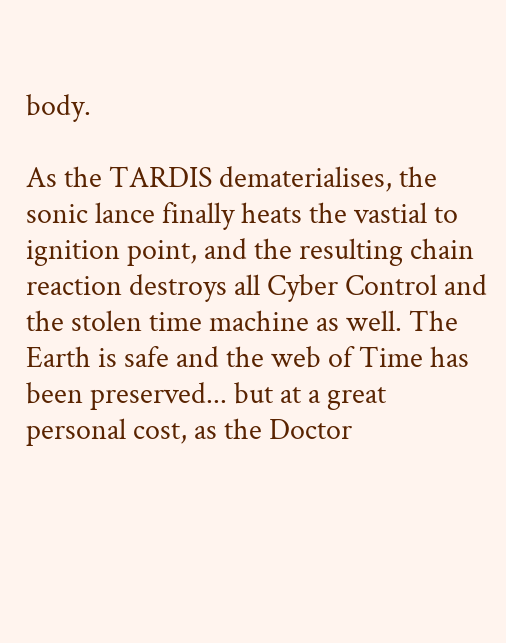body.

As the TARDIS dematerialises, the sonic lance finally heats the vastial to ignition point, and the resulting chain reaction destroys all Cyber Control and the stolen time machine as well. The Earth is safe and the web of Time has been preserved... but at a great personal cost, as the Doctor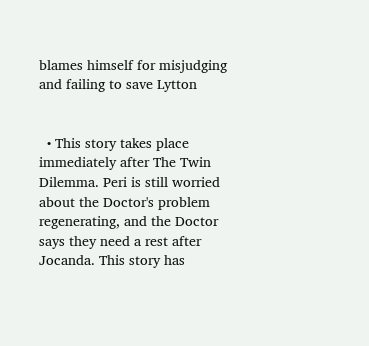blames himself for misjudging and failing to save Lytton


  • This story takes place immediately after The Twin Dilemma. Peri is still worried about the Doctor's problem regenerating, and the Doctor says they need a rest after Jocanda. This story has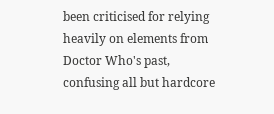been criticised for relying heavily on elements from Doctor Who's past, confusing all but hardcore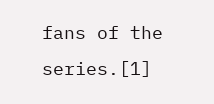fans of the series.[1]